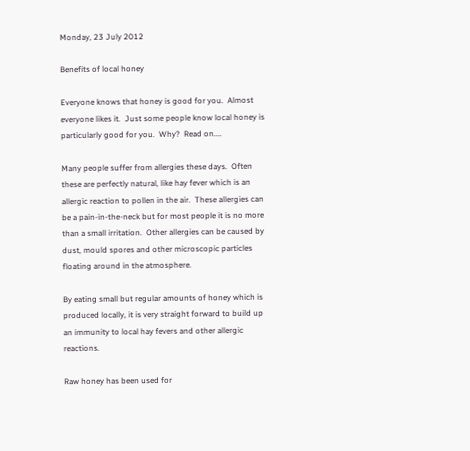Monday, 23 July 2012

Benefits of local honey

Everyone knows that honey is good for you.  Almost everyone likes it.  Just some people know local honey is particularly good for you.  Why?  Read on....

Many people suffer from allergies these days.  Often these are perfectly natural, like hay fever which is an allergic reaction to pollen in the air.  These allergies can be a pain-in-the-neck but for most people it is no more than a small irritation.  Other allergies can be caused by dust, mould spores and other microscopic particles floating around in the atmosphere.

By eating small but regular amounts of honey which is produced locally, it is very straight forward to build up an immunity to local hay fevers and other allergic reactions.

Raw honey has been used for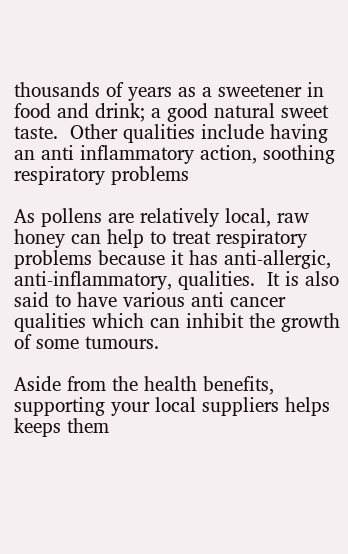thousands of years as a sweetener in food and drink; a good natural sweet taste.  Other qualities include having an anti inflammatory action, soothing respiratory problems

As pollens are relatively local, raw honey can help to treat respiratory problems because it has anti-allergic, anti-inflammatory, qualities.  It is also said to have various anti cancer qualities which can inhibit the growth of some tumours.

Aside from the health benefits, supporting your local suppliers helps keeps them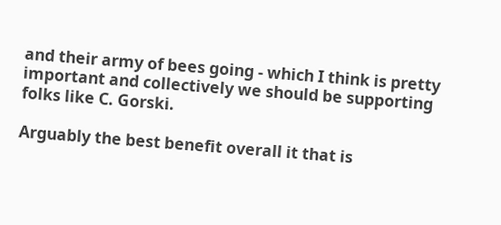and their army of bees going - which I think is pretty important and collectively we should be supporting folks like C. Gorski.

Arguably the best benefit overall it that is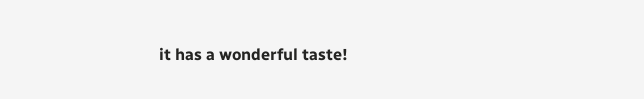it has a wonderful taste!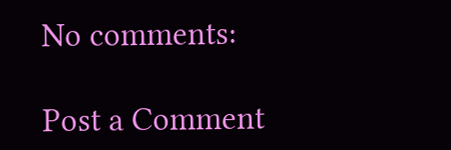No comments:

Post a Comment